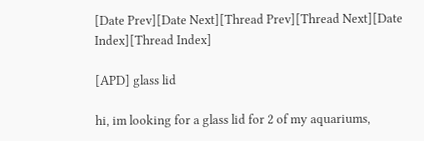[Date Prev][Date Next][Thread Prev][Thread Next][Date Index][Thread Index]

[APD] glass lid

hi, im looking for a glass lid for 2 of my aquariums,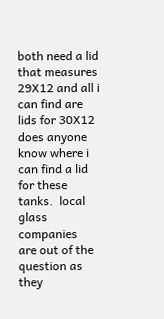both need a lid
that measures 29X12 and all i can find are lids for 30X12 does anyone
know where i can find a lid for these tanks.  local glass companies
are out of the question as they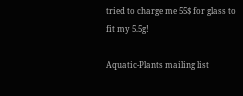tried to charge me 55$ for glass to
fit my 5.5g!

Aquatic-Plants mailing list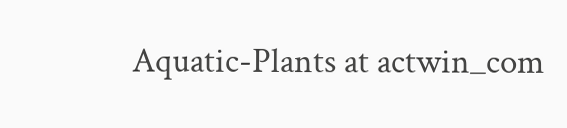Aquatic-Plants at actwin_com